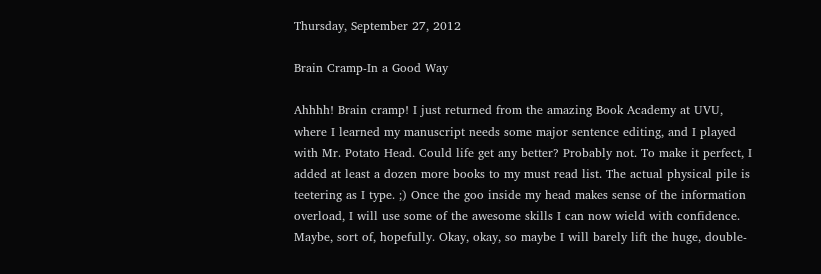Thursday, September 27, 2012

Brain Cramp-In a Good Way

Ahhhh! Brain cramp! I just returned from the amazing Book Academy at UVU, where I learned my manuscript needs some major sentence editing, and I played with Mr. Potato Head. Could life get any better? Probably not. To make it perfect, I added at least a dozen more books to my must read list. The actual physical pile is teetering as I type. ;) Once the goo inside my head makes sense of the information overload, I will use some of the awesome skills I can now wield with confidence. Maybe, sort of, hopefully. Okay, okay, so maybe I will barely lift the huge, double-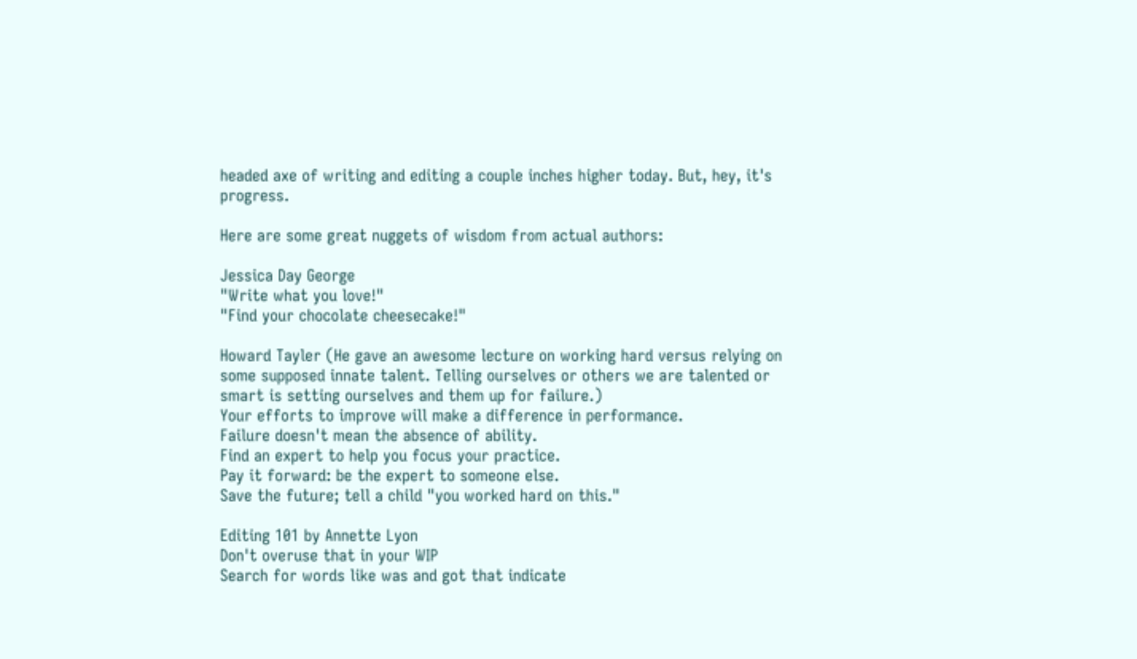headed axe of writing and editing a couple inches higher today. But, hey, it's progress.

Here are some great nuggets of wisdom from actual authors:

Jessica Day George
"Write what you love!"
"Find your chocolate cheesecake!"

Howard Tayler (He gave an awesome lecture on working hard versus relying on some supposed innate talent. Telling ourselves or others we are talented or smart is setting ourselves and them up for failure.)
Your efforts to improve will make a difference in performance.
Failure doesn't mean the absence of ability.
Find an expert to help you focus your practice.
Pay it forward: be the expert to someone else.
Save the future; tell a child "you worked hard on this."

Editing 101 by Annette Lyon
Don't overuse that in your WIP
Search for words like was and got that indicate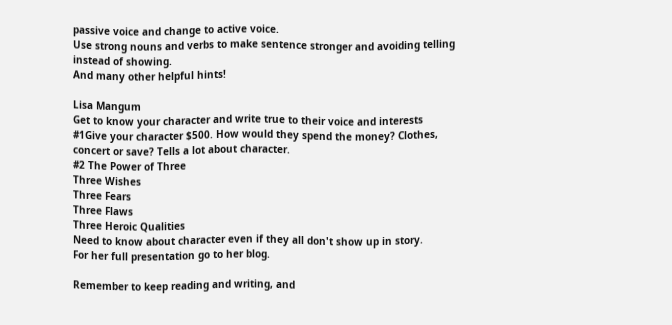passive voice and change to active voice.
Use strong nouns and verbs to make sentence stronger and avoiding telling instead of showing.
And many other helpful hints!

Lisa Mangum
Get to know your character and write true to their voice and interests
#1Give your character $500. How would they spend the money? Clothes, concert or save? Tells a lot about character.
#2 The Power of Three
Three Wishes
Three Fears
Three Flaws
Three Heroic Qualities
Need to know about character even if they all don't show up in story.
For her full presentation go to her blog.

Remember to keep reading and writing, and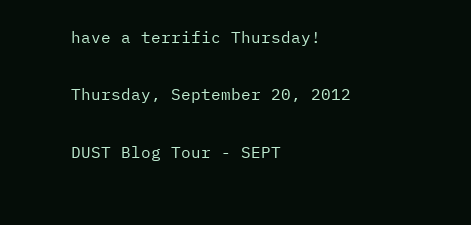have a terrific Thursday!

Thursday, September 20, 2012

DUST Blog Tour - SEPT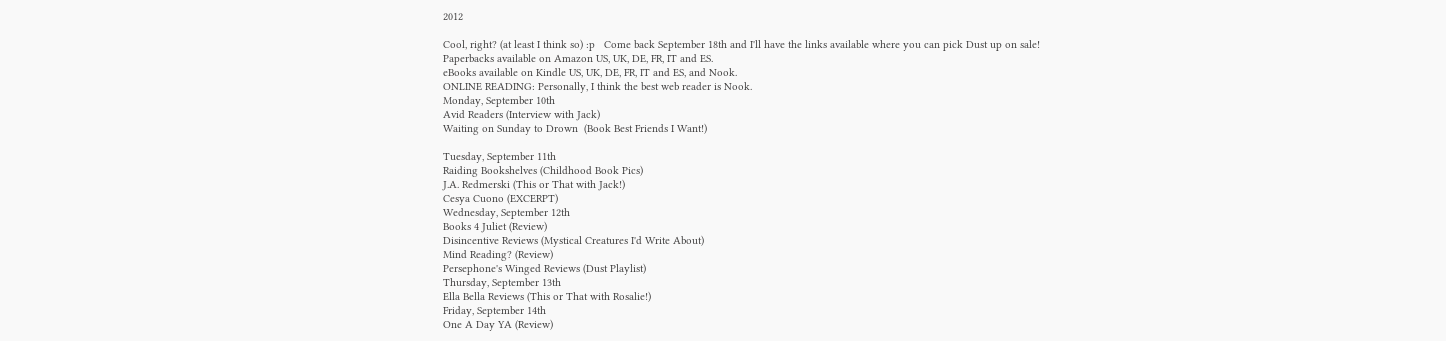2012

Cool, right? (at least I think so) :p   Come back September 18th and I'll have the links available where you can pick Dust up on sale!
Paperbacks available on Amazon US, UK, DE, FR, IT and ES.
eBooks available on Kindle US, UK, DE, FR, IT and ES, and Nook.
ONLINE READING: Personally, I think the best web reader is Nook.
Monday, September 10th
Avid Readers (Interview with Jack)
Waiting on Sunday to Drown  (Book Best Friends I Want!)

Tuesday, September 11th
Raiding Bookshelves (Childhood Book Pics)
J.A. Redmerski (This or That with Jack!)
Cesya Cuono (EXCERPT)
Wednesday, September 12th
Books 4 Juliet (Review)
Disincentive Reviews (Mystical Creatures I'd Write About)
Mind Reading? (Review)
Persephone's Winged Reviews (Dust Playlist)
Thursday, September 13th
Ella Bella Reviews (This or That with Rosalie!)
Friday, September 14th
One A Day YA (Review)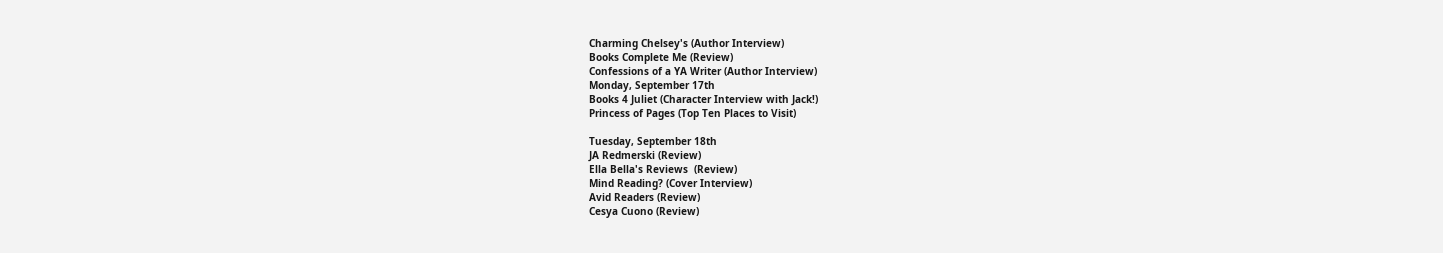Charming Chelsey's (Author Interview)
Books Complete Me (Review)
Confessions of a YA Writer (Author Interview)
Monday, September 17th
Books 4 Juliet (Character Interview with Jack!)
Princess of Pages (Top Ten Places to Visit)

Tuesday, September 18th
JA Redmerski (Review)
Ella Bella's Reviews  (Review)
Mind Reading? (Cover Interview)
Avid Readers (Review)
Cesya Cuono (Review)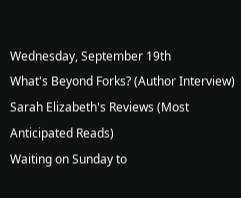Wednesday, September 19th
What's Beyond Forks? (Author Interview)
Sarah Elizabeth's Reviews (Most Anticipated Reads)
Waiting on Sunday to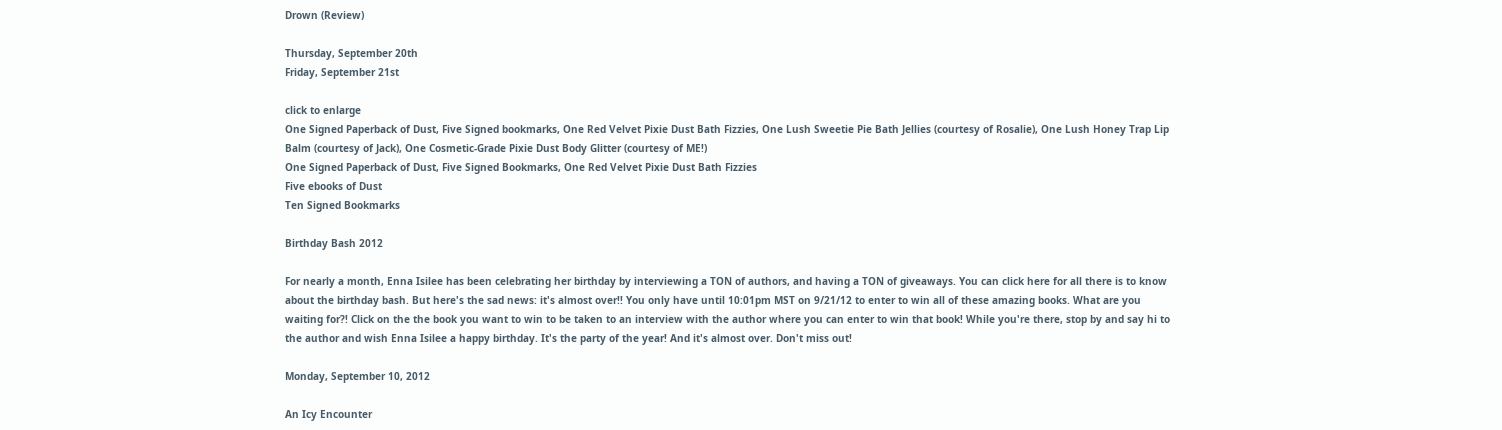Drown (Review)

Thursday, September 20th
Friday, September 21st

click to enlarge
One Signed Paperback of Dust, Five Signed bookmarks, One Red Velvet Pixie Dust Bath Fizzies, One Lush Sweetie Pie Bath Jellies (courtesy of Rosalie), One Lush Honey Trap Lip Balm (courtesy of Jack), One Cosmetic-Grade Pixie Dust Body Glitter (courtesy of ME!)
One Signed Paperback of Dust, Five Signed Bookmarks, One Red Velvet Pixie Dust Bath Fizzies
Five ebooks of Dust
Ten Signed Bookmarks

Birthday Bash 2012

For nearly a month, Enna Isilee has been celebrating her birthday by interviewing a TON of authors, and having a TON of giveaways. You can click here for all there is to know about the birthday bash. But here's the sad news: it's almost over!! You only have until 10:01pm MST on 9/21/12 to enter to win all of these amazing books. What are you waiting for?! Click on the the book you want to win to be taken to an interview with the author where you can enter to win that book! While you're there, stop by and say hi to the author and wish Enna Isilee a happy birthday. It's the party of the year! And it's almost over. Don't miss out!

Monday, September 10, 2012

An Icy Encounter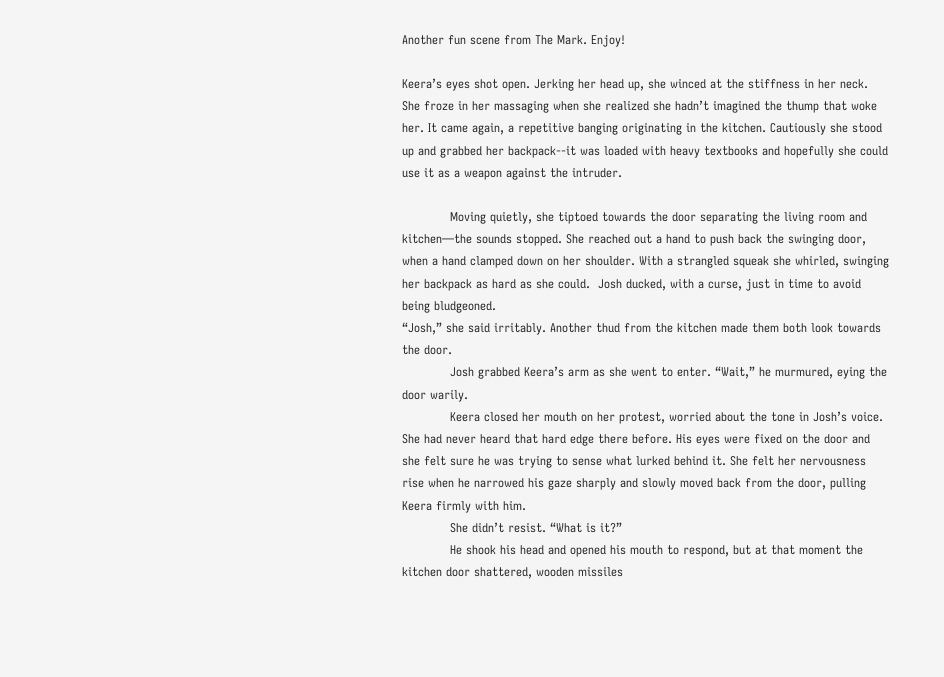Another fun scene from The Mark. Enjoy!

Keera’s eyes shot open. Jerking her head up, she winced at the stiffness in her neck. She froze in her massaging when she realized she hadn’t imagined the thump that woke her. It came again, a repetitive banging originating in the kitchen. Cautiously she stood up and grabbed her backpack--it was loaded with heavy textbooks and hopefully she could use it as a weapon against the intruder.

            Moving quietly, she tiptoed towards the door separating the living room and kitchen—the sounds stopped. She reached out a hand to push back the swinging door, when a hand clamped down on her shoulder. With a strangled squeak she whirled, swinging her backpack as hard as she could.  Josh ducked, with a curse, just in time to avoid being bludgeoned.
“Josh,” she said irritably. Another thud from the kitchen made them both look towards the door.
            Josh grabbed Keera’s arm as she went to enter. “Wait,” he murmured, eying the door warily.
            Keera closed her mouth on her protest, worried about the tone in Josh’s voice. She had never heard that hard edge there before. His eyes were fixed on the door and she felt sure he was trying to sense what lurked behind it. She felt her nervousness rise when he narrowed his gaze sharply and slowly moved back from the door, pulling Keera firmly with him.
            She didn’t resist. “What is it?”
            He shook his head and opened his mouth to respond, but at that moment the kitchen door shattered, wooden missiles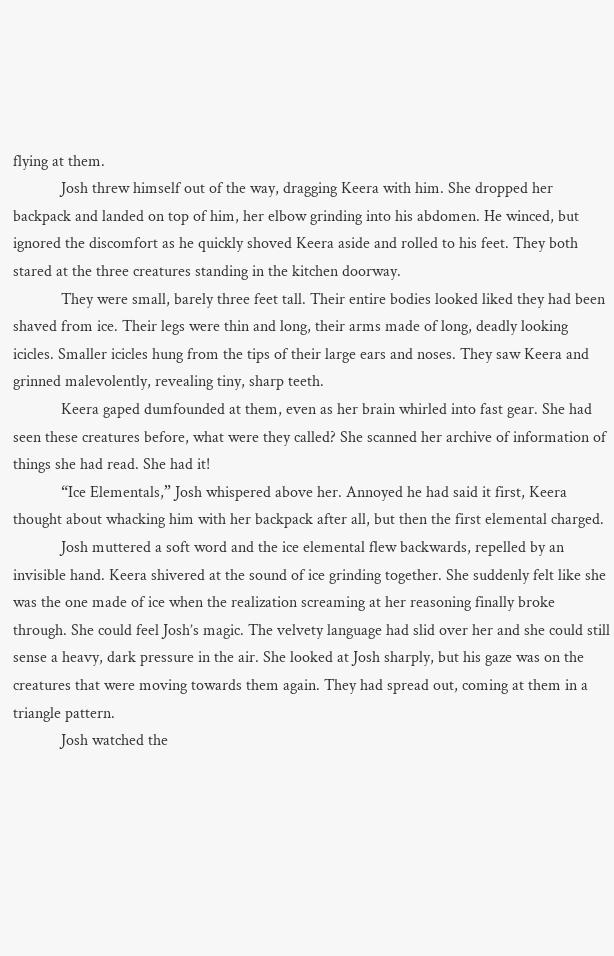flying at them.
            Josh threw himself out of the way, dragging Keera with him. She dropped her backpack and landed on top of him, her elbow grinding into his abdomen. He winced, but ignored the discomfort as he quickly shoved Keera aside and rolled to his feet. They both stared at the three creatures standing in the kitchen doorway.
            They were small, barely three feet tall. Their entire bodies looked liked they had been shaved from ice. Their legs were thin and long, their arms made of long, deadly looking icicles. Smaller icicles hung from the tips of their large ears and noses. They saw Keera and grinned malevolently, revealing tiny, sharp teeth.
            Keera gaped dumfounded at them, even as her brain whirled into fast gear. She had seen these creatures before, what were they called? She scanned her archive of information of things she had read. She had it!
            “Ice Elementals,” Josh whispered above her. Annoyed he had said it first, Keera thought about whacking him with her backpack after all, but then the first elemental charged.
            Josh muttered a soft word and the ice elemental flew backwards, repelled by an invisible hand. Keera shivered at the sound of ice grinding together. She suddenly felt like she was the one made of ice when the realization screaming at her reasoning finally broke through. She could feel Josh’s magic. The velvety language had slid over her and she could still sense a heavy, dark pressure in the air. She looked at Josh sharply, but his gaze was on the creatures that were moving towards them again. They had spread out, coming at them in a triangle pattern.
            Josh watched the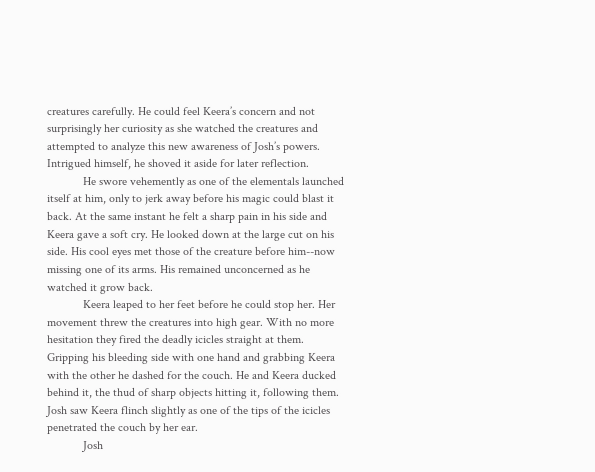creatures carefully. He could feel Keera’s concern and not surprisingly her curiosity as she watched the creatures and attempted to analyze this new awareness of Josh’s powers. Intrigued himself, he shoved it aside for later reflection.
            He swore vehemently as one of the elementals launched itself at him, only to jerk away before his magic could blast it back. At the same instant he felt a sharp pain in his side and Keera gave a soft cry. He looked down at the large cut on his side. His cool eyes met those of the creature before him--now missing one of its arms. His remained unconcerned as he watched it grow back.
            Keera leaped to her feet before he could stop her. Her movement threw the creatures into high gear. With no more hesitation they fired the deadly icicles straight at them. Gripping his bleeding side with one hand and grabbing Keera with the other he dashed for the couch. He and Keera ducked behind it, the thud of sharp objects hitting it, following them. Josh saw Keera flinch slightly as one of the tips of the icicles penetrated the couch by her ear.
            Josh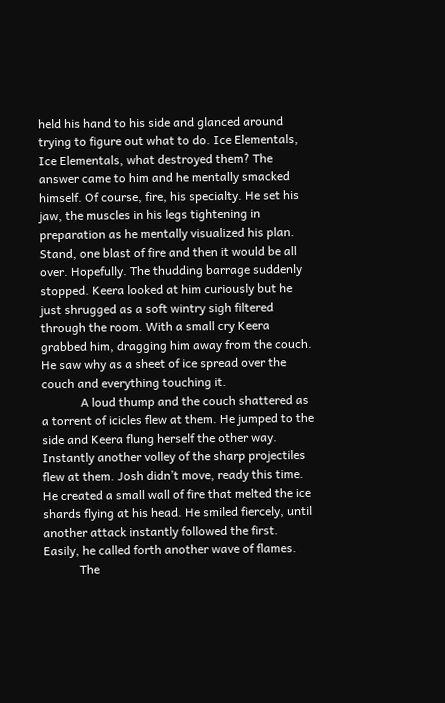held his hand to his side and glanced around trying to figure out what to do. Ice Elementals, Ice Elementals, what destroyed them? The answer came to him and he mentally smacked himself. Of course, fire, his specialty. He set his jaw, the muscles in his legs tightening in preparation as he mentally visualized his plan. Stand, one blast of fire and then it would be all over. Hopefully. The thudding barrage suddenly stopped. Keera looked at him curiously but he just shrugged as a soft wintry sigh filtered through the room. With a small cry Keera grabbed him, dragging him away from the couch. He saw why as a sheet of ice spread over the couch and everything touching it.
             A loud thump and the couch shattered as a torrent of icicles flew at them. He jumped to the side and Keera flung herself the other way. Instantly another volley of the sharp projectiles flew at them. Josh didn’t move, ready this time. He created a small wall of fire that melted the ice shards flying at his head. He smiled fiercely, until another attack instantly followed the first. Easily, he called forth another wave of flames.
            The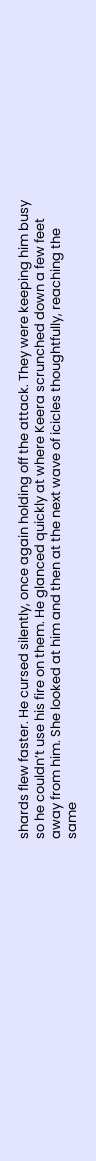shards flew faster. He cursed silently, once again holding off the attack. They were keeping him busy so he couldn’t use his fire on them. He glanced quickly at where Keera scrunched down a few feet away from him. She looked at him and then at the next wave of icicles thoughtfully, reaching the same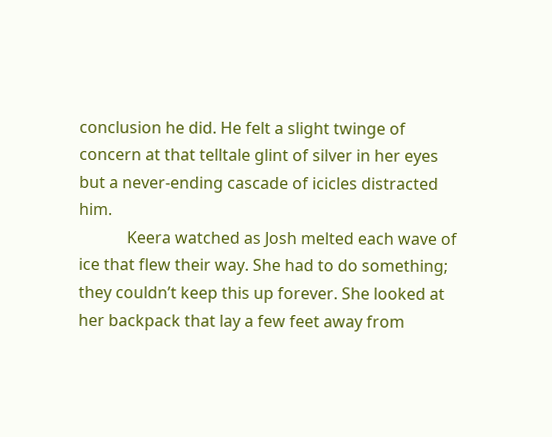conclusion he did. He felt a slight twinge of concern at that telltale glint of silver in her eyes but a never-ending cascade of icicles distracted him.
            Keera watched as Josh melted each wave of ice that flew their way. She had to do something; they couldn’t keep this up forever. She looked at her backpack that lay a few feet away from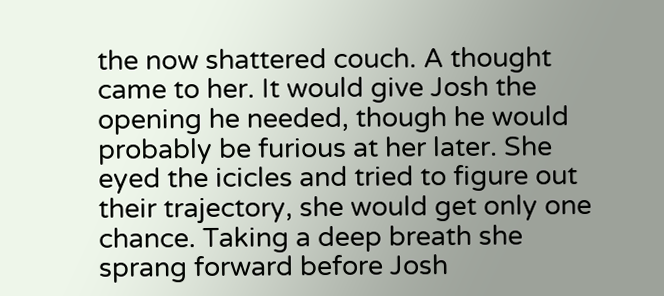the now shattered couch. A thought came to her. It would give Josh the opening he needed, though he would probably be furious at her later. She eyed the icicles and tried to figure out their trajectory, she would get only one chance. Taking a deep breath she sprang forward before Josh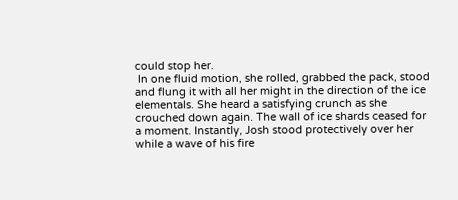could stop her.
 In one fluid motion, she rolled, grabbed the pack, stood and flung it with all her might in the direction of the ice elementals. She heard a satisfying crunch as she crouched down again. The wall of ice shards ceased for a moment. Instantly, Josh stood protectively over her while a wave of his fire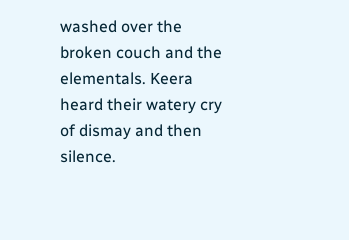washed over the broken couch and the elementals. Keera heard their watery cry of dismay and then silence.